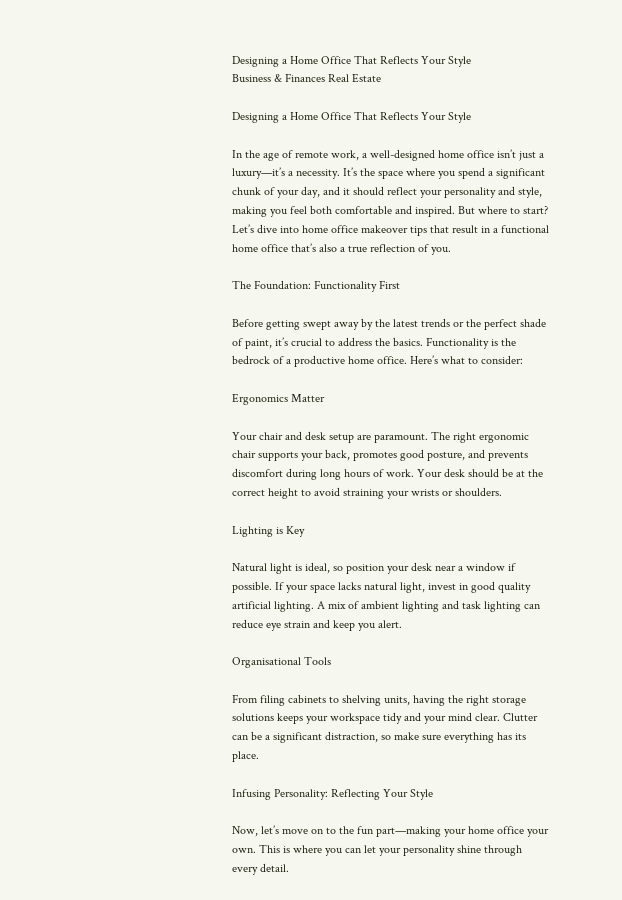Designing a Home Office That Reflects Your Style
Business & Finances Real Estate

Designing a Home Office That Reflects Your Style

In the age of remote work, a well-designed home office isn’t just a luxury—it’s a necessity. It’s the space where you spend a significant chunk of your day, and it should reflect your personality and style, making you feel both comfortable and inspired. But where to start? Let’s dive into home office makeover tips that result in a functional home office that’s also a true reflection of you.

The Foundation: Functionality First

Before getting swept away by the latest trends or the perfect shade of paint, it’s crucial to address the basics. Functionality is the bedrock of a productive home office. Here’s what to consider:

Ergonomics Matter

Your chair and desk setup are paramount. The right ergonomic chair supports your back, promotes good posture, and prevents discomfort during long hours of work. Your desk should be at the correct height to avoid straining your wrists or shoulders.

Lighting is Key

Natural light is ideal, so position your desk near a window if possible. If your space lacks natural light, invest in good quality artificial lighting. A mix of ambient lighting and task lighting can reduce eye strain and keep you alert.

Organisational Tools

From filing cabinets to shelving units, having the right storage solutions keeps your workspace tidy and your mind clear. Clutter can be a significant distraction, so make sure everything has its place.

Infusing Personality: Reflecting Your Style

Now, let’s move on to the fun part—making your home office your own. This is where you can let your personality shine through every detail.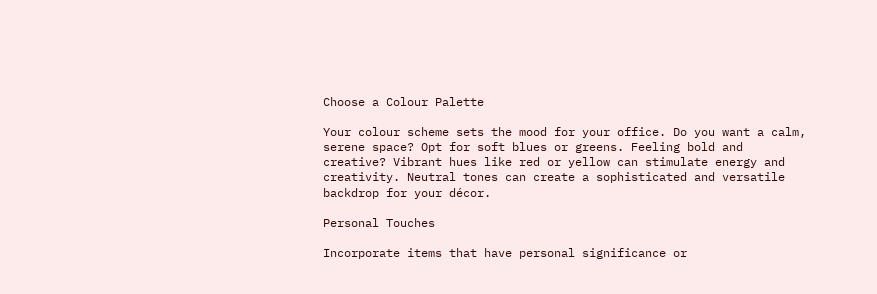Choose a Colour Palette

Your colour scheme sets the mood for your office. Do you want a calm, serene space? Opt for soft blues or greens. Feeling bold and creative? Vibrant hues like red or yellow can stimulate energy and creativity. Neutral tones can create a sophisticated and versatile backdrop for your décor.

Personal Touches

Incorporate items that have personal significance or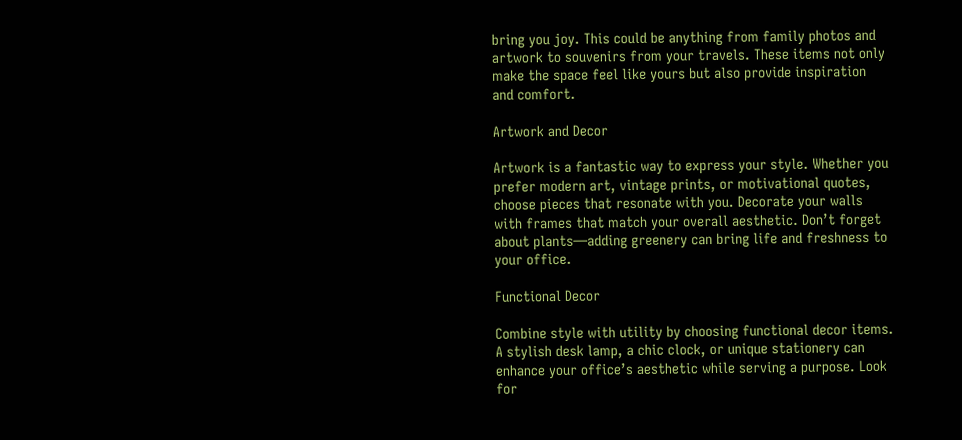bring you joy. This could be anything from family photos and artwork to souvenirs from your travels. These items not only make the space feel like yours but also provide inspiration and comfort.

Artwork and Decor

Artwork is a fantastic way to express your style. Whether you prefer modern art, vintage prints, or motivational quotes, choose pieces that resonate with you. Decorate your walls with frames that match your overall aesthetic. Don’t forget about plants—adding greenery can bring life and freshness to your office.

Functional Decor

Combine style with utility by choosing functional decor items. A stylish desk lamp, a chic clock, or unique stationery can enhance your office’s aesthetic while serving a purpose. Look for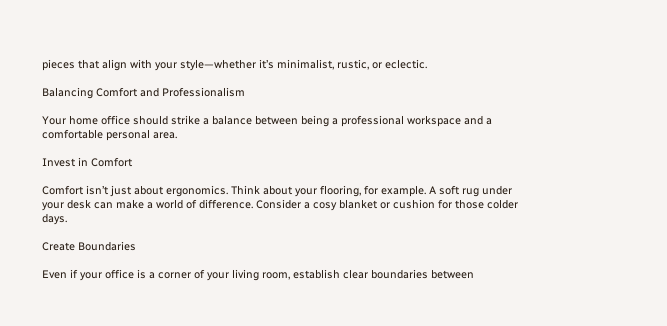pieces that align with your style—whether it’s minimalist, rustic, or eclectic.

Balancing Comfort and Professionalism

Your home office should strike a balance between being a professional workspace and a comfortable personal area.

Invest in Comfort

Comfort isn’t just about ergonomics. Think about your flooring, for example. A soft rug under your desk can make a world of difference. Consider a cosy blanket or cushion for those colder days.

Create Boundaries

Even if your office is a corner of your living room, establish clear boundaries between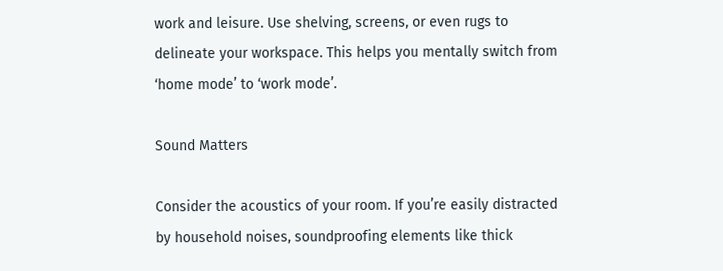work and leisure. Use shelving, screens, or even rugs to delineate your workspace. This helps you mentally switch from ‘home mode’ to ‘work mode’.

Sound Matters

Consider the acoustics of your room. If you’re easily distracted by household noises, soundproofing elements like thick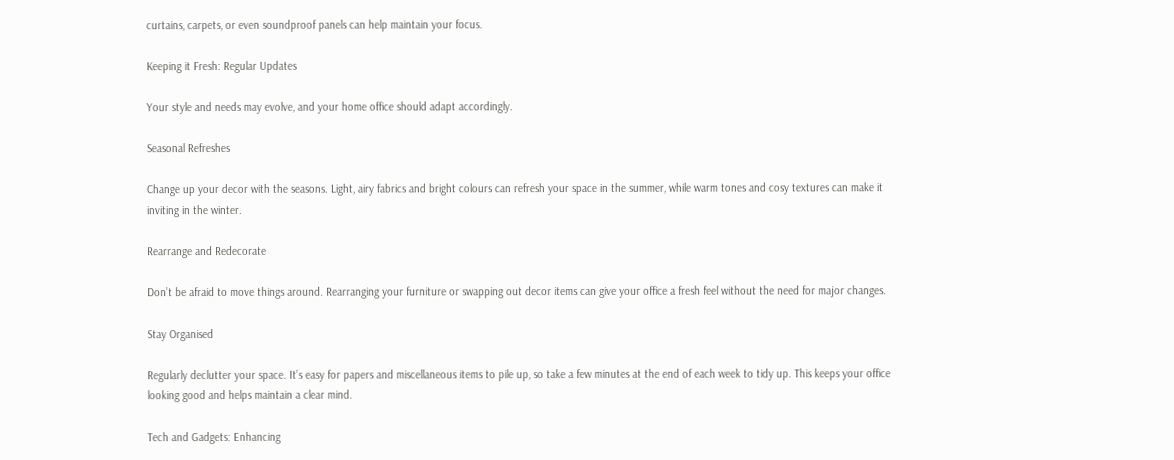curtains, carpets, or even soundproof panels can help maintain your focus.

Keeping it Fresh: Regular Updates

Your style and needs may evolve, and your home office should adapt accordingly.

Seasonal Refreshes

Change up your decor with the seasons. Light, airy fabrics and bright colours can refresh your space in the summer, while warm tones and cosy textures can make it inviting in the winter.

Rearrange and Redecorate

Don’t be afraid to move things around. Rearranging your furniture or swapping out decor items can give your office a fresh feel without the need for major changes.

Stay Organised

Regularly declutter your space. It’s easy for papers and miscellaneous items to pile up, so take a few minutes at the end of each week to tidy up. This keeps your office looking good and helps maintain a clear mind.

Tech and Gadgets: Enhancing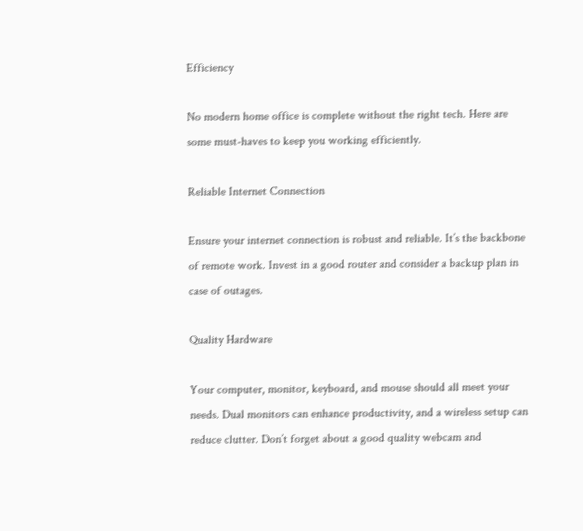Efficiency

No modern home office is complete without the right tech. Here are some must-haves to keep you working efficiently.

Reliable Internet Connection

Ensure your internet connection is robust and reliable. It’s the backbone of remote work. Invest in a good router and consider a backup plan in case of outages.

Quality Hardware

Your computer, monitor, keyboard, and mouse should all meet your needs. Dual monitors can enhance productivity, and a wireless setup can reduce clutter. Don’t forget about a good quality webcam and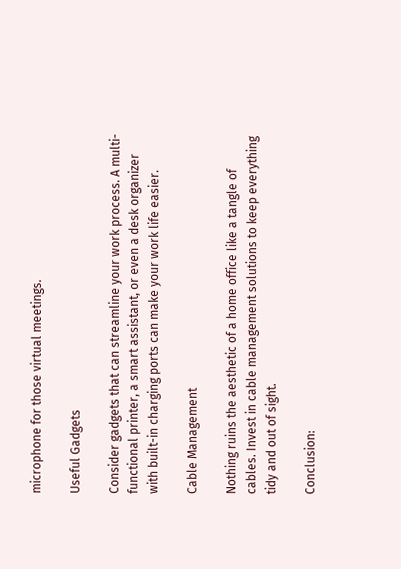microphone for those virtual meetings.

Useful Gadgets

Consider gadgets that can streamline your work process. A multi-functional printer, a smart assistant, or even a desk organizer with built-in charging ports can make your work life easier.

Cable Management

Nothing ruins the aesthetic of a home office like a tangle of cables. Invest in cable management solutions to keep everything tidy and out of sight.

Conclusion: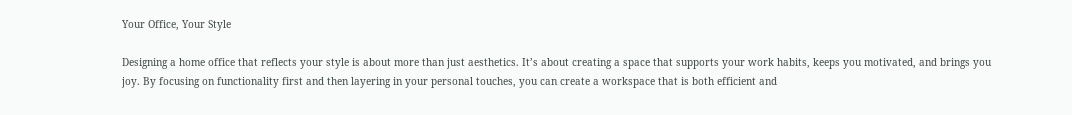Your Office, Your Style

Designing a home office that reflects your style is about more than just aesthetics. It’s about creating a space that supports your work habits, keeps you motivated, and brings you joy. By focusing on functionality first and then layering in your personal touches, you can create a workspace that is both efficient and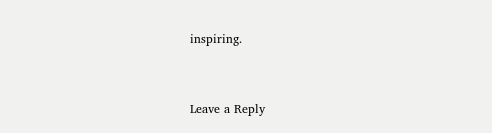inspiring.


Leave a Reply